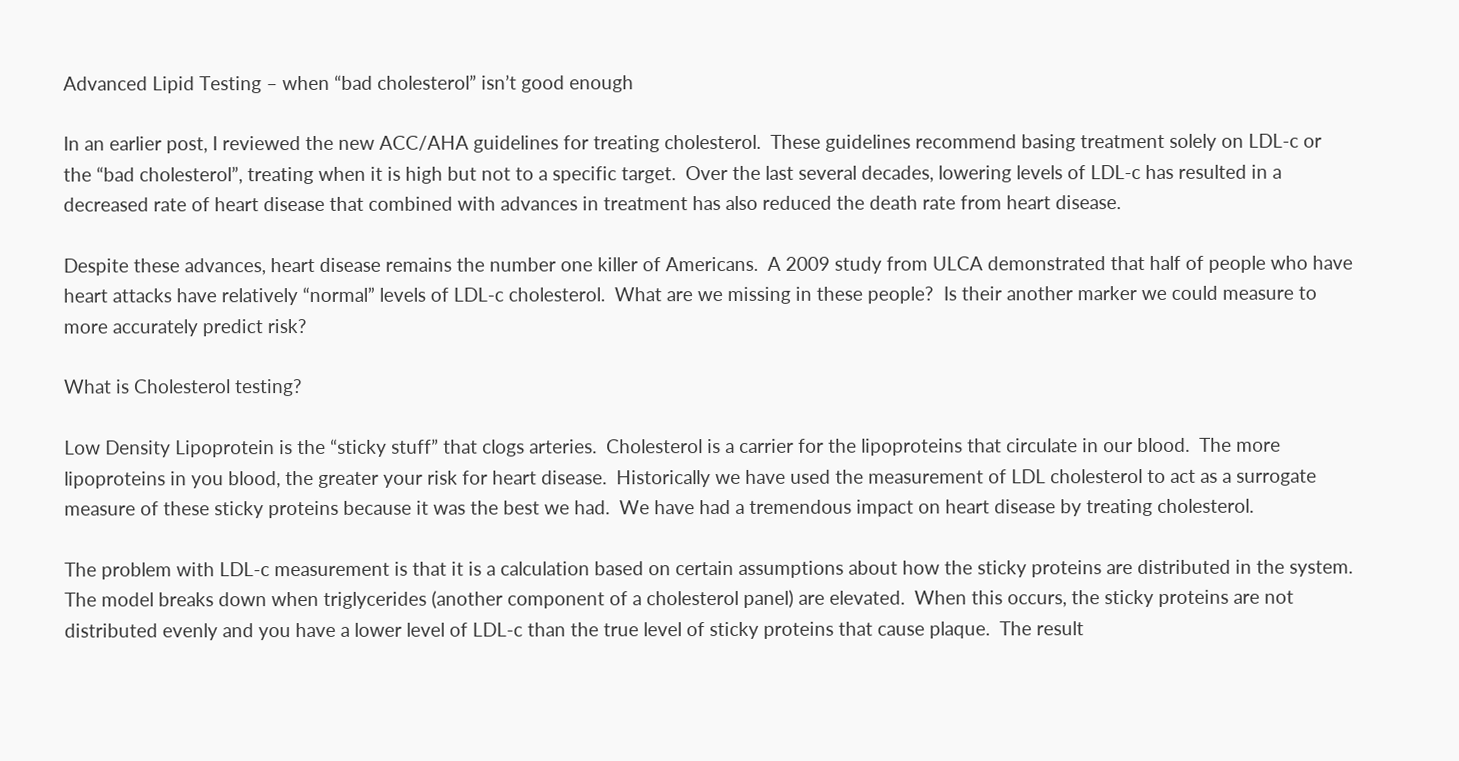Advanced Lipid Testing – when “bad cholesterol” isn’t good enough

In an earlier post, I reviewed the new ACC/AHA guidelines for treating cholesterol.  These guidelines recommend basing treatment solely on LDL-c or the “bad cholesterol”, treating when it is high but not to a specific target.  Over the last several decades, lowering levels of LDL-c has resulted in a decreased rate of heart disease that combined with advances in treatment has also reduced the death rate from heart disease.

Despite these advances, heart disease remains the number one killer of Americans.  A 2009 study from ULCA demonstrated that half of people who have heart attacks have relatively “normal” levels of LDL-c cholesterol.  What are we missing in these people?  Is their another marker we could measure to more accurately predict risk?

What is Cholesterol testing?

Low Density Lipoprotein is the “sticky stuff” that clogs arteries.  Cholesterol is a carrier for the lipoproteins that circulate in our blood.  The more lipoproteins in you blood, the greater your risk for heart disease.  Historically we have used the measurement of LDL cholesterol to act as a surrogate measure of these sticky proteins because it was the best we had.  We have had a tremendous impact on heart disease by treating cholesterol.

The problem with LDL-c measurement is that it is a calculation based on certain assumptions about how the sticky proteins are distributed in the system.  The model breaks down when triglycerides (another component of a cholesterol panel) are elevated.  When this occurs, the sticky proteins are not distributed evenly and you have a lower level of LDL-c than the true level of sticky proteins that cause plaque.  The result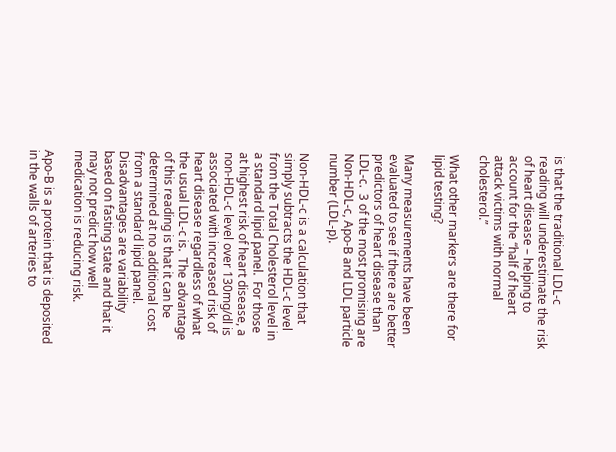is that the traditional LDL-c reading will underestimate the risk of heart disease – helping to account for the “half of heart attack victims with normal cholesterol.”

What other markers are there for lipid testing?

Many measurements have been evaluated to see if there are better predictors of heart disease than LDL-c.  3 of the most promising are Non-HDL-c, Apo-B and LDL particle number (LDL-p).

Non-HDL-c is a calculation that simply subtracts the HDL-c level from the Total Cholesterol level in a standard lipid panel.  For those at highest risk of heart disease, a non-HDL-c level over 130mg/dl is associated with increased risk of heart disease regardless of what the usual LDL-c is.  The advantage of this reading is that it can be determined at no additional cost from a standard lipid panel.  Disadvantages are variability based on fasting state and that it may not predict how well medication is reducing risk.

Apo-B is a protein that is deposited in the walls of arteries to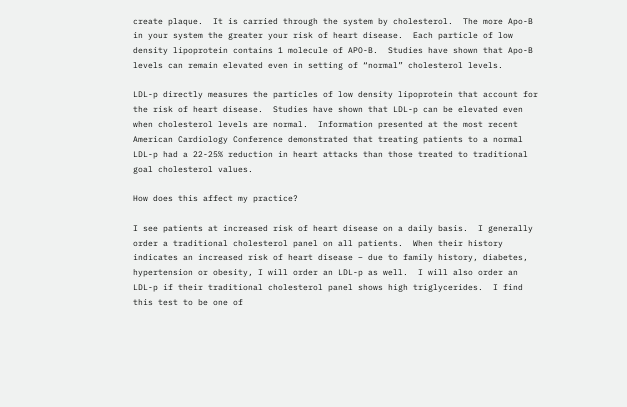create plaque.  It is carried through the system by cholesterol.  The more Apo-B in your system the greater your risk of heart disease.  Each particle of low density lipoprotein contains 1 molecule of APO-B.  Studies have shown that Apo-B levels can remain elevated even in setting of “normal” cholesterol levels.

LDL-p directly measures the particles of low density lipoprotein that account for the risk of heart disease.  Studies have shown that LDL-p can be elevated even when cholesterol levels are normal.  Information presented at the most recent American Cardiology Conference demonstrated that treating patients to a normal LDL-p had a 22-25% reduction in heart attacks than those treated to traditional goal cholesterol values.

How does this affect my practice?

I see patients at increased risk of heart disease on a daily basis.  I generally order a traditional cholesterol panel on all patients.  When their history indicates an increased risk of heart disease – due to family history, diabetes, hypertension or obesity, I will order an LDL-p as well.  I will also order an LDL-p if their traditional cholesterol panel shows high triglycerides.  I find this test to be one of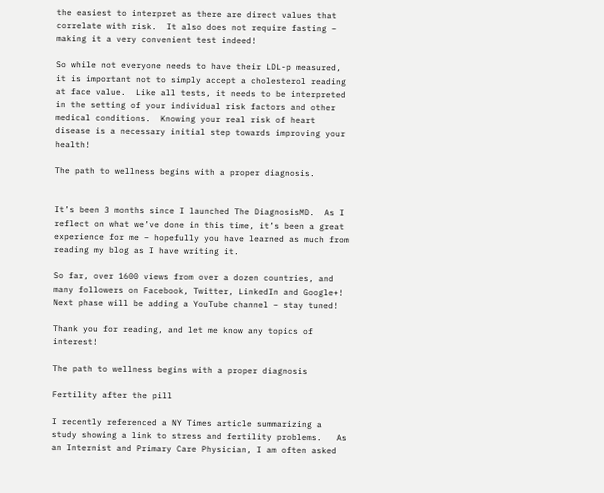the easiest to interpret as there are direct values that correlate with risk.  It also does not require fasting – making it a very convenient test indeed!

So while not everyone needs to have their LDL-p measured, it is important not to simply accept a cholesterol reading at face value.  Like all tests, it needs to be interpreted in the setting of your individual risk factors and other medical conditions.  Knowing your real risk of heart disease is a necessary initial step towards improving your health!

The path to wellness begins with a proper diagnosis.


It’s been 3 months since I launched The DiagnosisMD.  As I reflect on what we’ve done in this time, it’s been a great experience for me – hopefully you have learned as much from reading my blog as I have writing it.

So far, over 1600 views from over a dozen countries, and many followers on Facebook, Twitter, LinkedIn and Google+!  Next phase will be adding a YouTube channel – stay tuned!

Thank you for reading, and let me know any topics of interest!

The path to wellness begins with a proper diagnosis

Fertility after the pill

I recently referenced a NY Times article summarizing a study showing a link to stress and fertility problems.   As an Internist and Primary Care Physician, I am often asked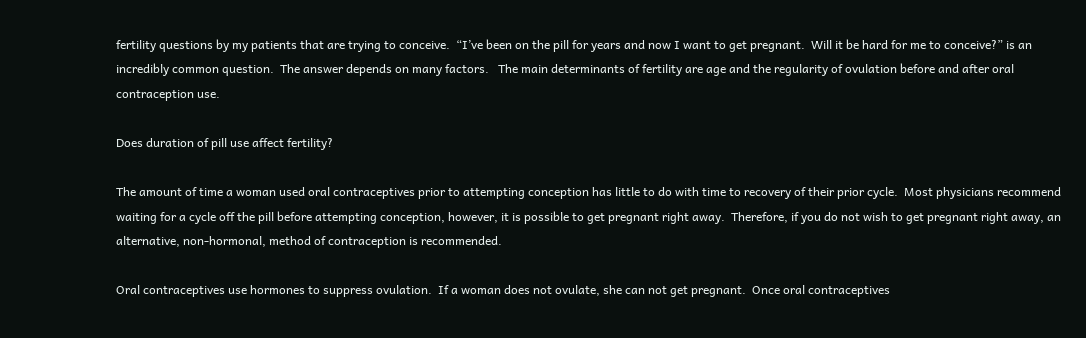fertility questions by my patients that are trying to conceive.  “I’ve been on the pill for years and now I want to get pregnant.  Will it be hard for me to conceive?” is an incredibly common question.  The answer depends on many factors.   The main determinants of fertility are age and the regularity of ovulation before and after oral contraception use.

Does duration of pill use affect fertility?

The amount of time a woman used oral contraceptives prior to attempting conception has little to do with time to recovery of their prior cycle.  Most physicians recommend waiting for a cycle off the pill before attempting conception, however, it is possible to get pregnant right away.  Therefore, if you do not wish to get pregnant right away, an alternative, non-hormonal, method of contraception is recommended.

Oral contraceptives use hormones to suppress ovulation.  If a woman does not ovulate, she can not get pregnant.  Once oral contraceptives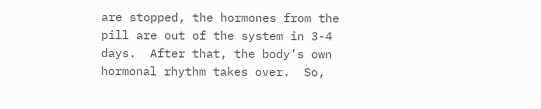are stopped, the hormones from the pill are out of the system in 3-4 days.  After that, the body’s own hormonal rhythm takes over.  So,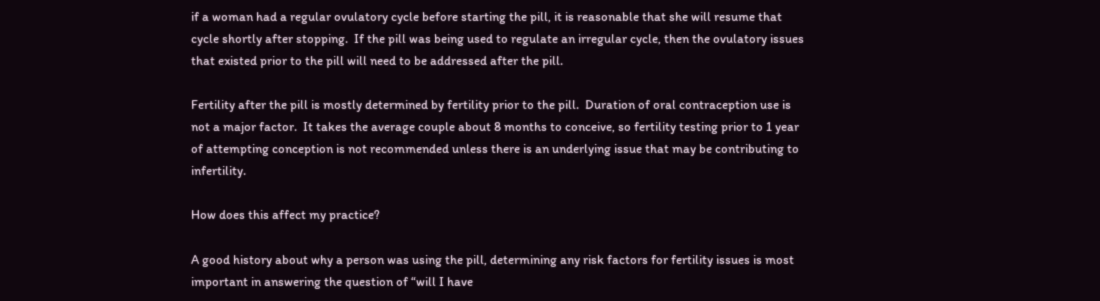if a woman had a regular ovulatory cycle before starting the pill, it is reasonable that she will resume that cycle shortly after stopping.  If the pill was being used to regulate an irregular cycle, then the ovulatory issues that existed prior to the pill will need to be addressed after the pill.

Fertility after the pill is mostly determined by fertility prior to the pill.  Duration of oral contraception use is not a major factor.  It takes the average couple about 8 months to conceive, so fertility testing prior to 1 year of attempting conception is not recommended unless there is an underlying issue that may be contributing to infertility.

How does this affect my practice?

A good history about why a person was using the pill, determining any risk factors for fertility issues is most important in answering the question of “will I have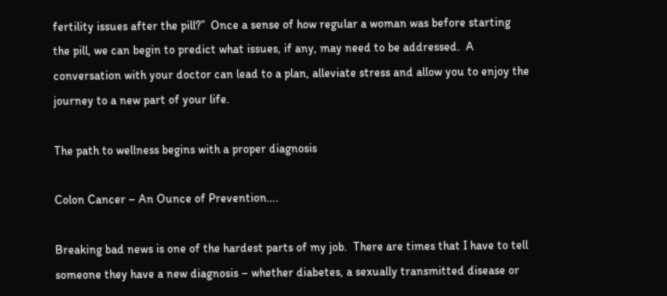fertility issues after the pill?”  Once a sense of how regular a woman was before starting the pill, we can begin to predict what issues, if any, may need to be addressed.  A conversation with your doctor can lead to a plan, alleviate stress and allow you to enjoy the journey to a new part of your life.

The path to wellness begins with a proper diagnosis

Colon Cancer – An Ounce of Prevention….

Breaking bad news is one of the hardest parts of my job.  There are times that I have to tell someone they have a new diagnosis – whether diabetes, a sexually transmitted disease or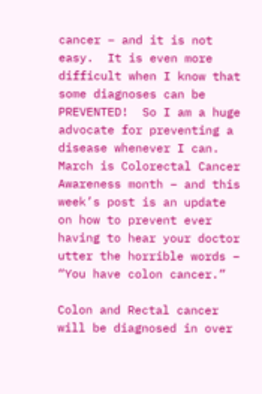cancer – and it is not easy.  It is even more difficult when I know that some diagnoses can be PREVENTED!  So I am a huge advocate for preventing a disease whenever I can.  March is Colorectal Cancer Awareness month – and this week’s post is an update on how to prevent ever having to hear your doctor utter the horrible words – “You have colon cancer.”

Colon and Rectal cancer will be diagnosed in over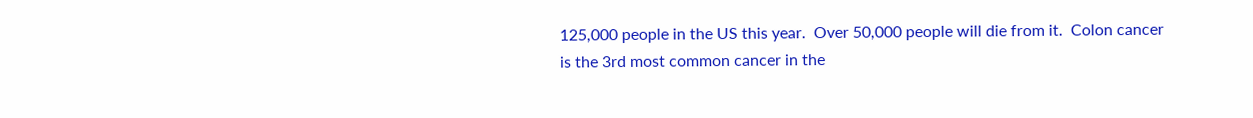125,000 people in the US this year.  Over 50,000 people will die from it.  Colon cancer is the 3rd most common cancer in the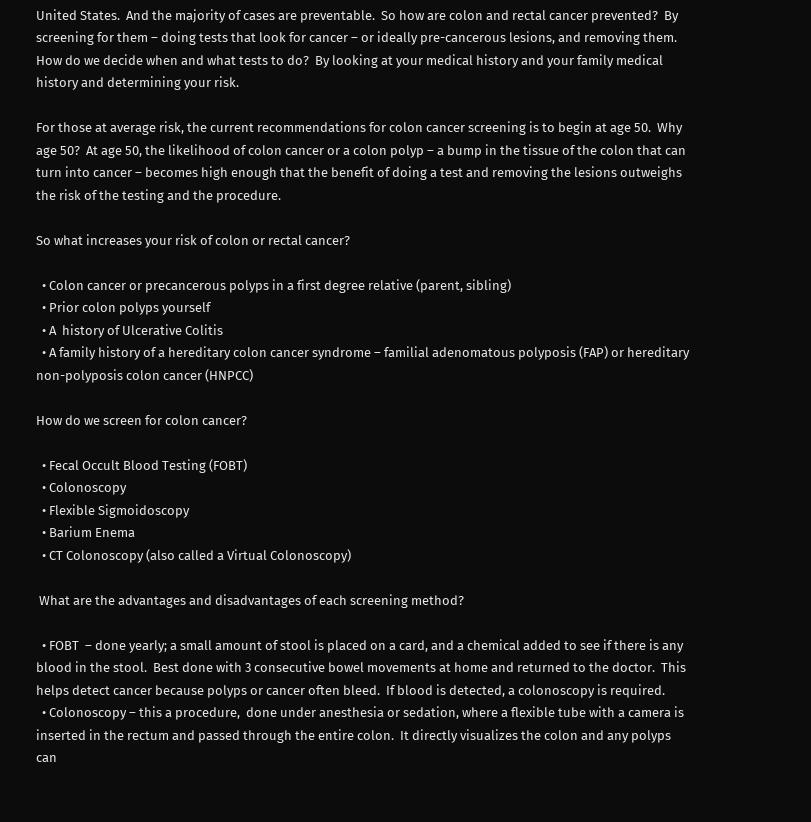United States.  And the majority of cases are preventable.  So how are colon and rectal cancer prevented?  By screening for them – doing tests that look for cancer – or ideally pre-cancerous lesions, and removing them.  How do we decide when and what tests to do?  By looking at your medical history and your family medical history and determining your risk.

For those at average risk, the current recommendations for colon cancer screening is to begin at age 50.  Why age 50?  At age 50, the likelihood of colon cancer or a colon polyp – a bump in the tissue of the colon that can turn into cancer – becomes high enough that the benefit of doing a test and removing the lesions outweighs the risk of the testing and the procedure.

So what increases your risk of colon or rectal cancer?

  • Colon cancer or precancerous polyps in a first degree relative (parent, sibling)
  • Prior colon polyps yourself
  • A  history of Ulcerative Colitis
  • A family history of a hereditary colon cancer syndrome – familial adenomatous polyposis (FAP) or hereditary non-polyposis colon cancer (HNPCC)

How do we screen for colon cancer?

  • Fecal Occult Blood Testing (FOBT)
  • Colonoscopy
  • Flexible Sigmoidoscopy
  • Barium Enema
  • CT Colonoscopy (also called a Virtual Colonoscopy)

 What are the advantages and disadvantages of each screening method?

  • FOBT  – done yearly; a small amount of stool is placed on a card, and a chemical added to see if there is any blood in the stool.  Best done with 3 consecutive bowel movements at home and returned to the doctor.  This helps detect cancer because polyps or cancer often bleed.  If blood is detected, a colonoscopy is required.
  • Colonoscopy – this a procedure,  done under anesthesia or sedation, where a flexible tube with a camera is inserted in the rectum and passed through the entire colon.  It directly visualizes the colon and any polyps can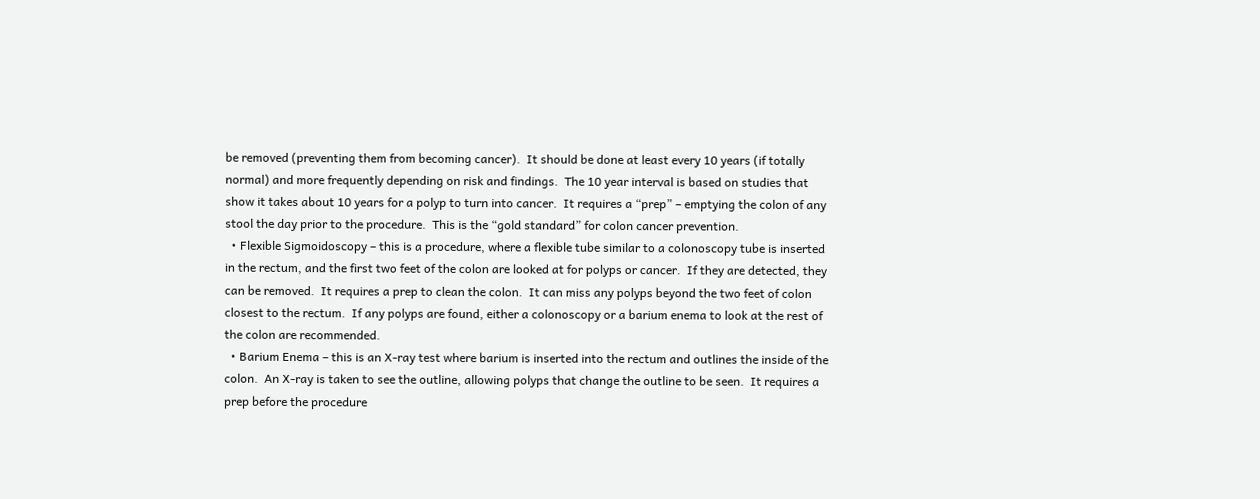be removed (preventing them from becoming cancer).  It should be done at least every 10 years (if totally normal) and more frequently depending on risk and findings.  The 10 year interval is based on studies that show it takes about 10 years for a polyp to turn into cancer.  It requires a “prep” – emptying the colon of any stool the day prior to the procedure.  This is the “gold standard” for colon cancer prevention.
  • Flexible Sigmoidoscopy – this is a procedure, where a flexible tube similar to a colonoscopy tube is inserted in the rectum, and the first two feet of the colon are looked at for polyps or cancer.  If they are detected, they can be removed.  It requires a prep to clean the colon.  It can miss any polyps beyond the two feet of colon closest to the rectum.  If any polyps are found, either a colonoscopy or a barium enema to look at the rest of the colon are recommended.
  • Barium Enema – this is an X-ray test where barium is inserted into the rectum and outlines the inside of the colon.  An X-ray is taken to see the outline, allowing polyps that change the outline to be seen.  It requires a prep before the procedure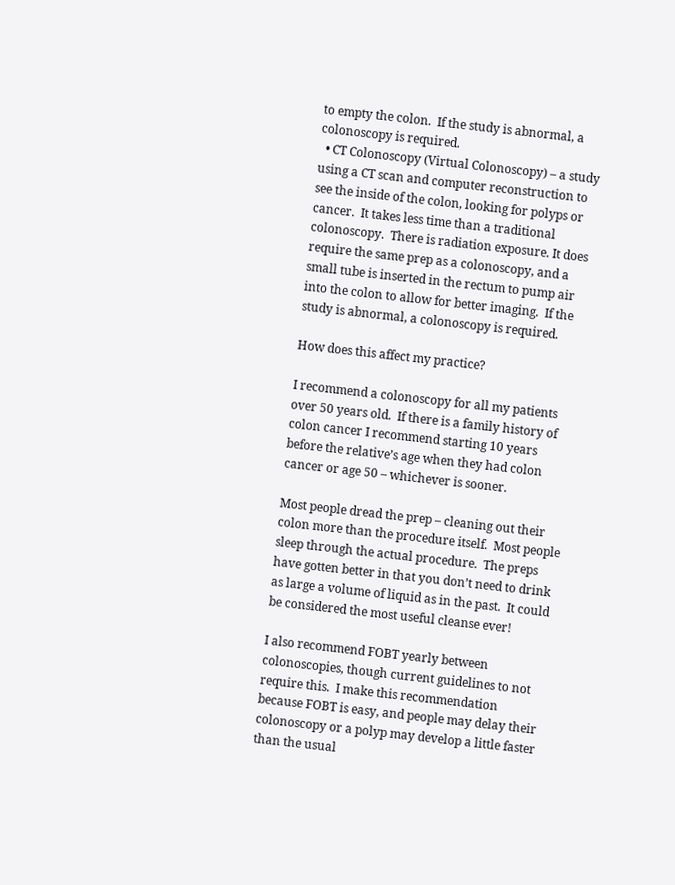to empty the colon.  If the study is abnormal, a colonoscopy is required.
  • CT Colonoscopy (Virtual Colonoscopy) – a study using a CT scan and computer reconstruction to see the inside of the colon, looking for polyps or cancer.  It takes less time than a traditional colonoscopy.  There is radiation exposure. It does require the same prep as a colonoscopy, and a small tube is inserted in the rectum to pump air into the colon to allow for better imaging.  If the study is abnormal, a colonoscopy is required.

How does this affect my practice?

I recommend a colonoscopy for all my patients over 50 years old.  If there is a family history of colon cancer I recommend starting 10 years before the relative’s age when they had colon cancer or age 50 – whichever is sooner.

Most people dread the prep – cleaning out their colon more than the procedure itself.  Most people sleep through the actual procedure.  The preps have gotten better in that you don’t need to drink as large a volume of liquid as in the past.  It could be considered the most useful cleanse ever!

I also recommend FOBT yearly between colonoscopies, though current guidelines to not require this.  I make this recommendation because FOBT is easy, and people may delay their colonoscopy or a polyp may develop a little faster than the usual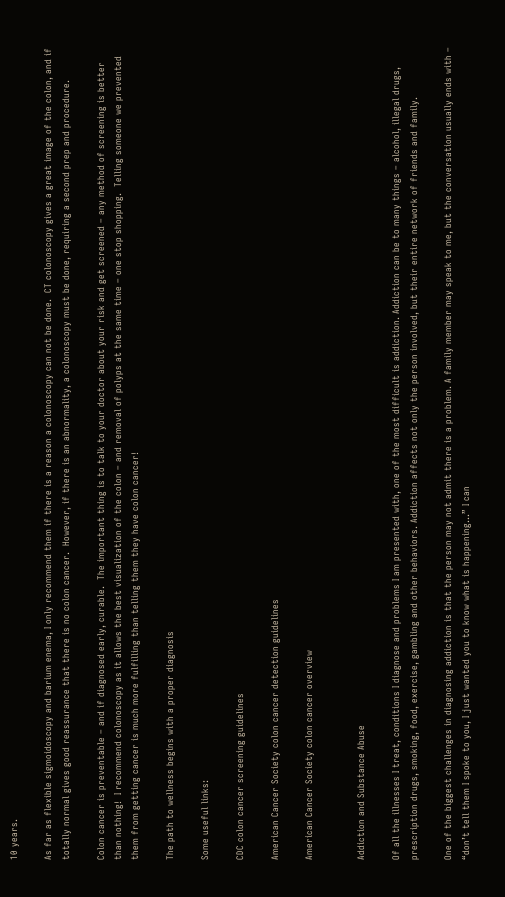10 years.

As far as flexible sigmoidoscopy and barium enema, I only recommend them if there is a reason a colonoscopy can not be done.  CT colonoscopy gives a great image of the colon, and if totally normal gives good reassurance that there is no colon cancer.  However, if there is an abnormality, a colonoscopy must be done, requiring a second prep and procedure.

Colon cancer is preventable – and if diagnosed early, curable.  The important thing is to talk to your doctor about your risk and get screened – any method of screening is better than nothing!  I recommend colonoscopy as it allows the best visualization of the colon – and removal of polyps at the same time – one stop shopping.  Telling someone we prevented them from getting cancer is much more fulfilling than telling them they have colon cancer!

The path to wellness begins with a proper diagnosis

Some useful links:

CDC colon cancer screening guidelines

American Cancer Society colon cancer detection guidelines

American Cancer Society colon cancer overview


Addiction and Substance Abuse

Of all the illnesses I treat, conditions I diagnose and problems I am presented with, one of the most difficult is addiction. Addiction can be to many things – alcohol, illegal drugs, prescription drugs, smoking, food, exercise, gambling and other behaviors. Addiction affects not only the person involved, but their entire network of friends and family.

One of the biggest challenges in diagnosing addiction is that the person may not admit there is a problem. A family member may speak to me, but the conversation usually ends with – “don’t tell them I spoke to you, I just wanted you to know what is happening…” I can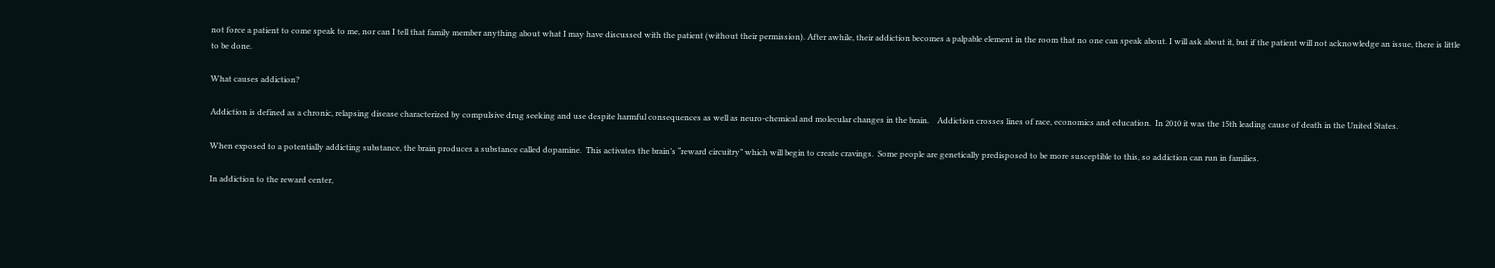not force a patient to come speak to me, nor can I tell that family member anything about what I may have discussed with the patient (without their permission). After awhile, their addiction becomes a palpable element in the room that no one can speak about. I will ask about it, but if the patient will not acknowledge an issue, there is little to be done.

What causes addiction?

Addiction is defined as a chronic, relapsing disease characterized by compulsive drug seeking and use despite harmful consequences as well as neuro-chemical and molecular changes in the brain.    Addiction crosses lines of race, economics and education.  In 2010 it was the 15th leading cause of death in the United States.

When exposed to a potentially addicting substance, the brain produces a substance called dopamine.  This activates the brain’s “reward circuitry” which will begin to create cravings.  Some people are genetically predisposed to be more susceptible to this, so addiction can run in families.

In addiction to the reward center,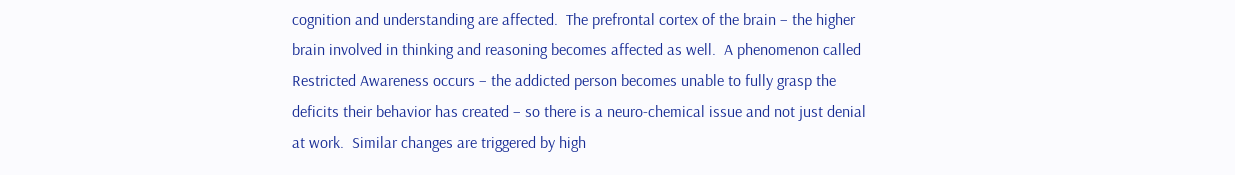cognition and understanding are affected.  The prefrontal cortex of the brain – the higher brain involved in thinking and reasoning becomes affected as well.  A phenomenon called Restricted Awareness occurs – the addicted person becomes unable to fully grasp the deficits their behavior has created – so there is a neuro-chemical issue and not just denial at work.  Similar changes are triggered by high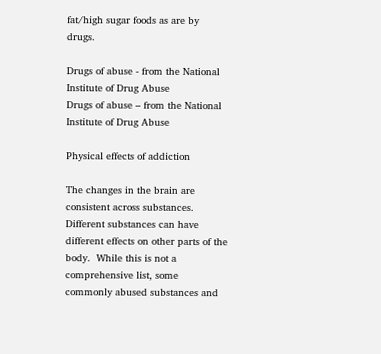fat/high sugar foods as are by drugs.

Drugs of abuse - from the National Institute of Drug Abuse
Drugs of abuse – from the National Institute of Drug Abuse

Physical effects of addiction

The changes in the brain are consistent across substances.  Different substances can have different effects on other parts of the body.  While this is not a comprehensive list, some commonly abused substances and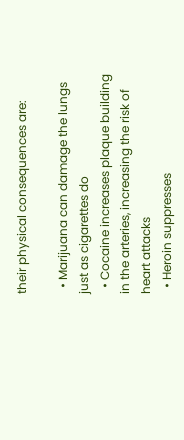their physical consequences are:

  • Marijuana can damage the lungs just as cigarettes do
  • Cocaine increases plaque building in the arteries, increasing the risk of heart attacks
  • Heroin suppresses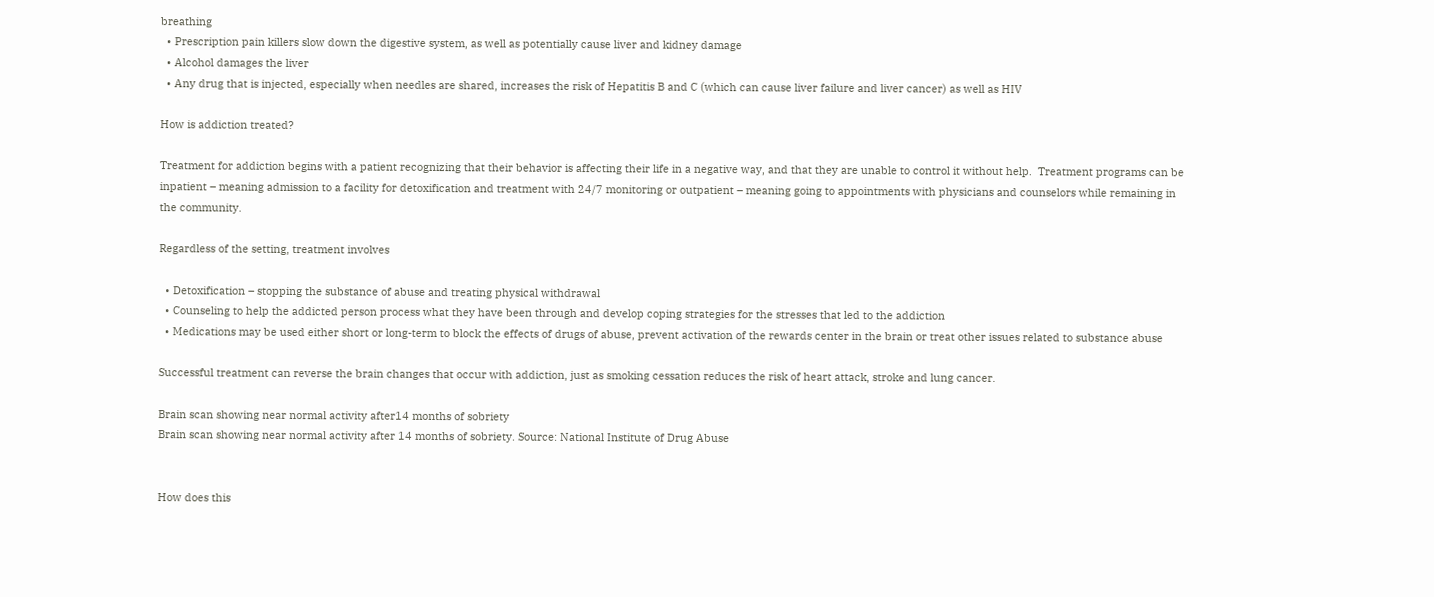breathing
  • Prescription pain killers slow down the digestive system, as well as potentially cause liver and kidney damage
  • Alcohol damages the liver
  • Any drug that is injected, especially when needles are shared, increases the risk of Hepatitis B and C (which can cause liver failure and liver cancer) as well as HIV

How is addiction treated?

Treatment for addiction begins with a patient recognizing that their behavior is affecting their life in a negative way, and that they are unable to control it without help.  Treatment programs can be inpatient – meaning admission to a facility for detoxification and treatment with 24/7 monitoring or outpatient – meaning going to appointments with physicians and counselors while remaining in the community.

Regardless of the setting, treatment involves

  • Detoxification – stopping the substance of abuse and treating physical withdrawal
  • Counseling to help the addicted person process what they have been through and develop coping strategies for the stresses that led to the addiction
  • Medications may be used either short or long-term to block the effects of drugs of abuse, prevent activation of the rewards center in the brain or treat other issues related to substance abuse

Successful treatment can reverse the brain changes that occur with addiction, just as smoking cessation reduces the risk of heart attack, stroke and lung cancer.

Brain scan showing near normal activity after14 months of sobriety
Brain scan showing near normal activity after 14 months of sobriety. Source: National Institute of Drug Abuse


How does this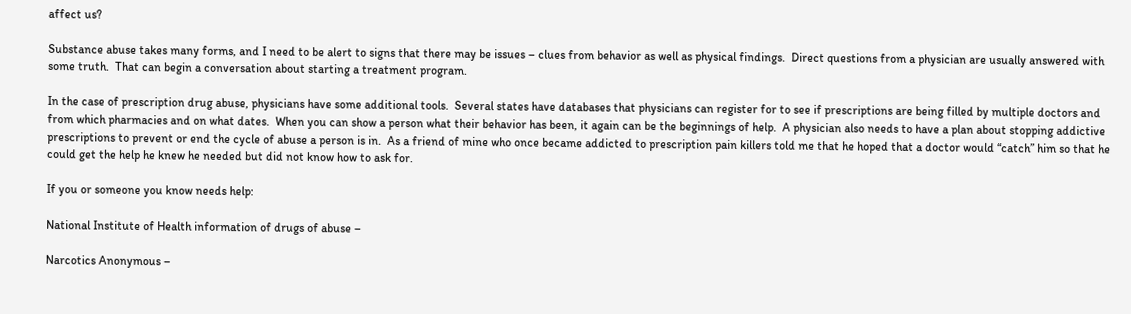affect us?

Substance abuse takes many forms, and I need to be alert to signs that there may be issues – clues from behavior as well as physical findings.  Direct questions from a physician are usually answered with some truth.  That can begin a conversation about starting a treatment program.

In the case of prescription drug abuse, physicians have some additional tools.  Several states have databases that physicians can register for to see if prescriptions are being filled by multiple doctors and from which pharmacies and on what dates.  When you can show a person what their behavior has been, it again can be the beginnings of help.  A physician also needs to have a plan about stopping addictive prescriptions to prevent or end the cycle of abuse a person is in.  As a friend of mine who once became addicted to prescription pain killers told me that he hoped that a doctor would “catch” him so that he could get the help he knew he needed but did not know how to ask for.

If you or someone you know needs help:

National Institute of Health information of drugs of abuse –

Narcotics Anonymous –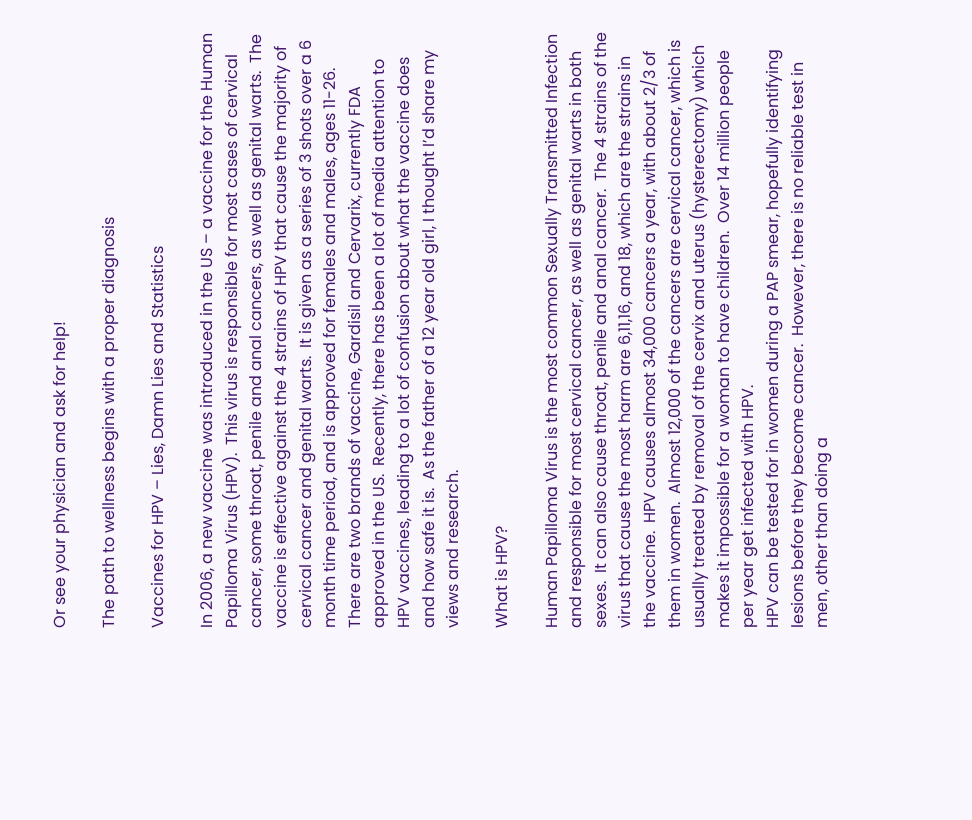Or see your physician and ask for help!

The path to wellness begins with a proper diagnosis

Vaccines for HPV – Lies, Damn Lies and Statistics

In 2006, a new vaccine was introduced in the US – a vaccine for the Human Papilloma Virus (HPV).  This virus is responsible for most cases of cervical cancer, some throat, penile and anal cancers, as well as genital warts.  The vaccine is effective against the 4 strains of HPV that cause the majority of cervical cancer and genital warts.  It is given as a series of 3 shots over a 6 month time period, and is approved for females and males, ages 11-26.  There are two brands of vaccine, Gardisil and Cervarix, currently FDA approved in the US.  Recently, there has been a lot of media attention to HPV vaccines, leading to a lot of confusion about what the vaccine does and how safe it is.  As the father of a 12 year old girl, I thought I’d share my views and research.

What is HPV?

Human Papilloma Virus is the most common Sexually Transmitted Infection and responsible for most cervical cancer, as well as genital warts in both sexes.  It can also cause throat, penile and anal cancer.  The 4 strains of the virus that cause the most harm are 6,11,16, and 18, which are the strains in the vaccine.  HPV causes almost 34,000 cancers a year, with about 2/3 of them in women.  Almost 12,000 of the cancers are cervical cancer, which is usually treated by removal of the cervix and uterus (hysterectomy) which makes it impossible for a woman to have children.  Over 14 million people per year get infected with HPV.
HPV can be tested for in women during a PAP smear, hopefully identifying lesions before they become cancer.  However, there is no reliable test in men, other than doing a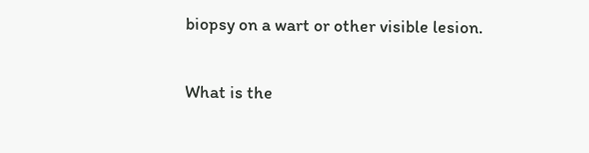biopsy on a wart or other visible lesion.

What is the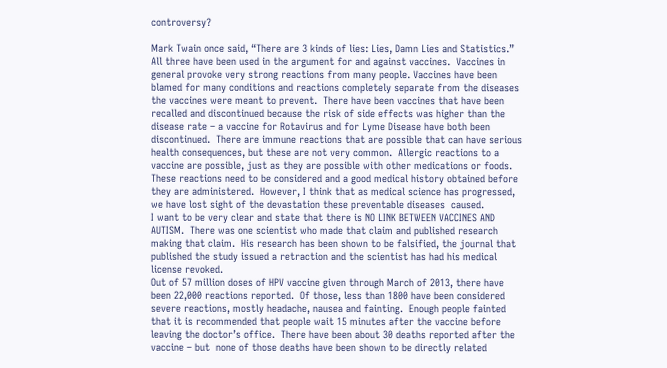controversy?

Mark Twain once said, “There are 3 kinds of lies: Lies, Damn Lies and Statistics.”  All three have been used in the argument for and against vaccines.  Vaccines in general provoke very strong reactions from many people. Vaccines have been blamed for many conditions and reactions completely separate from the diseases the vaccines were meant to prevent.  There have been vaccines that have been recalled and discontinued because the risk of side effects was higher than the disease rate – a vaccine for Rotavirus and for Lyme Disease have both been discontinued.  There are immune reactions that are possible that can have serious health consequences, but these are not very common.  Allergic reactions to a vaccine are possible, just as they are possible with other medications or foods.  These reactions need to be considered and a good medical history obtained before they are administered.  However, I think that as medical science has progressed, we have lost sight of the devastation these preventable diseases  caused.
I want to be very clear and state that there is NO LINK BETWEEN VACCINES AND AUTISM.  There was one scientist who made that claim and published research making that claim.  His research has been shown to be falsified, the journal that published the study issued a retraction and the scientist has had his medical license revoked.
Out of 57 million doses of HPV vaccine given through March of 2013, there have been 22,000 reactions reported.  Of those, less than 1800 have been considered severe reactions, mostly headache, nausea and fainting.  Enough people fainted that it is recommended that people wait 15 minutes after the vaccine before leaving the doctor’s office.  There have been about 30 deaths reported after the vaccine – but  none of those deaths have been shown to be directly related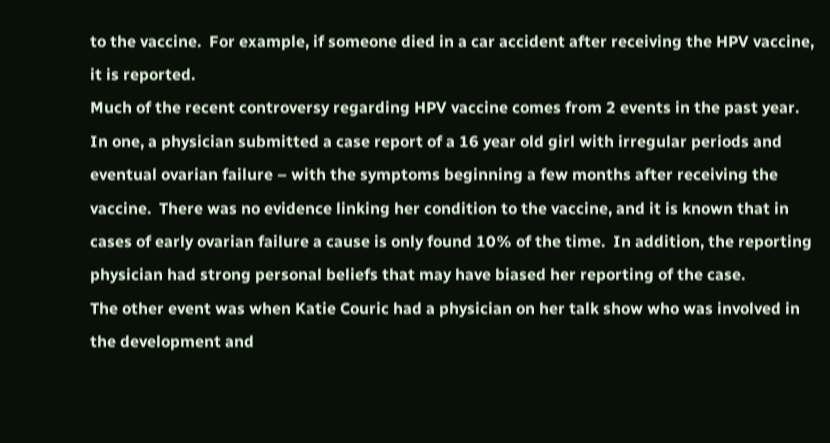to the vaccine.  For example, if someone died in a car accident after receiving the HPV vaccine, it is reported.
Much of the recent controversy regarding HPV vaccine comes from 2 events in the past year.  In one, a physician submitted a case report of a 16 year old girl with irregular periods and eventual ovarian failure – with the symptoms beginning a few months after receiving the vaccine.  There was no evidence linking her condition to the vaccine, and it is known that in cases of early ovarian failure a cause is only found 10% of the time.  In addition, the reporting physician had strong personal beliefs that may have biased her reporting of the case.
The other event was when Katie Couric had a physician on her talk show who was involved in the development and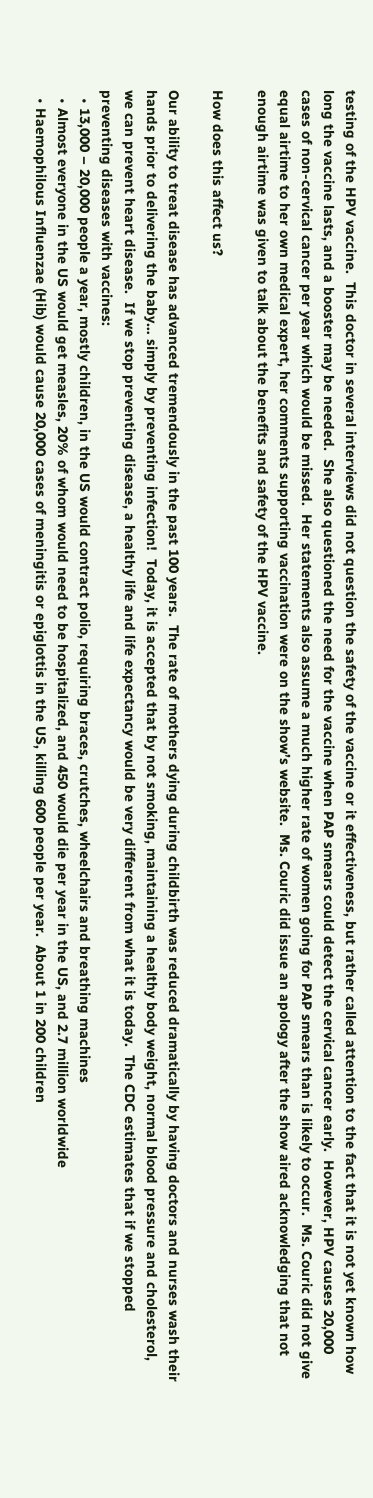testing of the HPV vaccine.  This doctor in several interviews did not question the safety of the vaccine or it effectiveness, but rather called attention to the fact that it is not yet known how long the vaccine lasts, and a booster may be needed.  She also questioned the need for the vaccine when PAP smears could detect the cervical cancer early.  However, HPV causes 20,000 cases of non-cervical cancer per year which would be missed.  Her statements also assume a much higher rate of women going for PAP smears than is likely to occur.  Ms. Couric did not give equal airtime to her own medical expert, her comments supporting vaccination were on the show’s website.  Ms. Couric did issue an apology after the show aired acknowledging that not enough airtime was given to talk about the benefits and safety of the HPV vaccine.

How does this affect us?

Our ability to treat disease has advanced tremendously in the past 100 years.  The rate of mothers dying during childbirth was reduced dramatically by having doctors and nurses wash their hands prior to delivering the baby… simply by preventing infection!  Today, it is accepted that by not smoking, maintaining a healthy body weight, normal blood pressure and cholesterol, we can prevent heart disease.  If we stop preventing disease, a healthy life and life expectancy would be very different from what it is today.  The CDC estimates that if we stopped preventing diseases with vaccines:
  • 13,000 – 20,000 people a year, mostly children, in the US would contract polio, requiring braces, crutches, wheelchairs and breathing machines
  • Almost everyone in the US would get measles, 20% of whom would need to be hospitalized, and 450 would die per year in the US, and 2.7 million worldwide
  • Haemophilous Influenzae (Hib) would cause 20,000 cases of meningitis or epiglottis in the US, killing 600 people per year.  About 1 in 200 children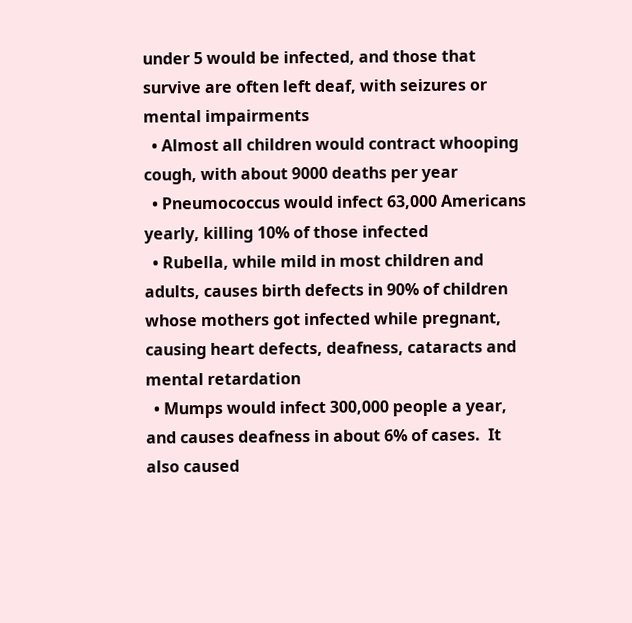under 5 would be infected, and those that survive are often left deaf, with seizures or mental impairments
  • Almost all children would contract whooping cough, with about 9000 deaths per year
  • Pneumococcus would infect 63,000 Americans yearly, killing 10% of those infected
  • Rubella, while mild in most children and adults, causes birth defects in 90% of children whose mothers got infected while pregnant, causing heart defects, deafness, cataracts and mental retardation
  • Mumps would infect 300,000 people a year, and causes deafness in about 6% of cases.  It also caused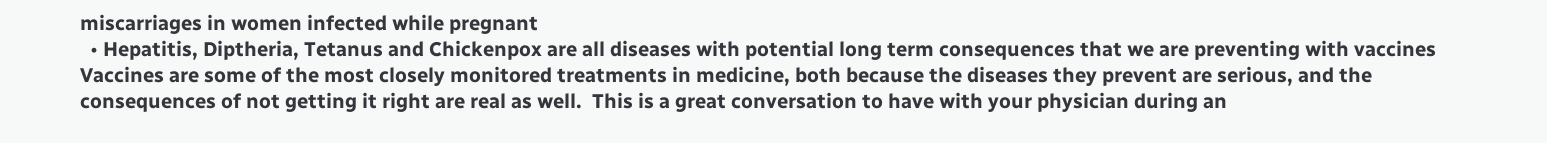miscarriages in women infected while pregnant
  • Hepatitis, Diptheria, Tetanus and Chickenpox are all diseases with potential long term consequences that we are preventing with vaccines
Vaccines are some of the most closely monitored treatments in medicine, both because the diseases they prevent are serious, and the consequences of not getting it right are real as well.  This is a great conversation to have with your physician during an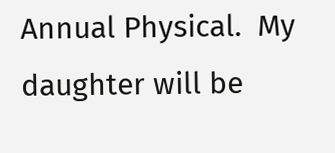Annual Physical.  My daughter will be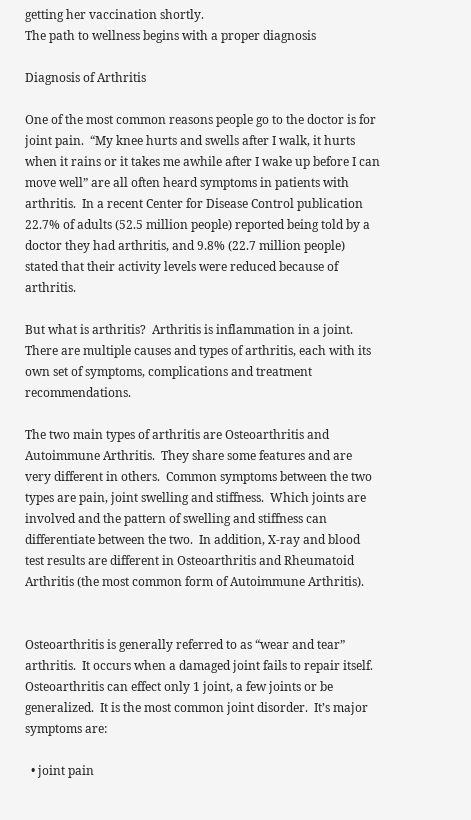getting her vaccination shortly.
The path to wellness begins with a proper diagnosis

Diagnosis of Arthritis

One of the most common reasons people go to the doctor is for joint pain.  “My knee hurts and swells after I walk, it hurts when it rains or it takes me awhile after I wake up before I can move well” are all often heard symptoms in patients with arthritis.  In a recent Center for Disease Control publication  22.7% of adults (52.5 million people) reported being told by a doctor they had arthritis, and 9.8% (22.7 million people) stated that their activity levels were reduced because of arthritis.

But what is arthritis?  Arthritis is inflammation in a joint.  There are multiple causes and types of arthritis, each with its own set of symptoms, complications and treatment recommendations.

The two main types of arthritis are Osteoarthritis and Autoimmune Arthritis.  They share some features and are very different in others.  Common symptoms between the two types are pain, joint swelling and stiffness.  Which joints are involved and the pattern of swelling and stiffness can differentiate between the two.  In addition, X-ray and blood test results are different in Osteoarthritis and Rheumatoid Arthritis (the most common form of Autoimmune Arthritis).


Osteoarthritis is generally referred to as “wear and tear” arthritis.  It occurs when a damaged joint fails to repair itself.  Osteoarthritis can effect only 1 joint, a few joints or be generalized.  It is the most common joint disorder.  It’s major symptoms are:

  • joint pain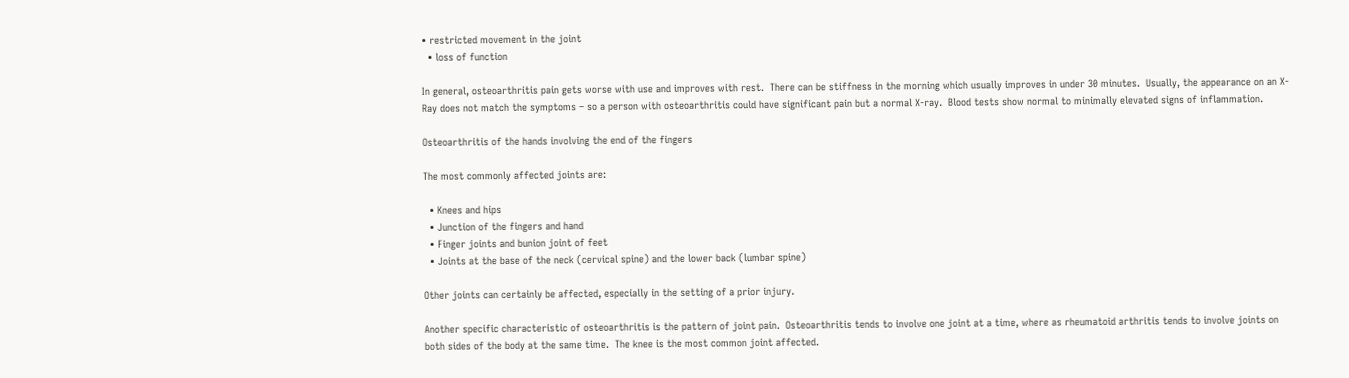• restricted movement in the joint
  • loss of function

In general, osteoarthritis pain gets worse with use and improves with rest.  There can be stiffness in the morning which usually improves in under 30 minutes.  Usually, the appearance on an X-Ray does not match the symptoms – so a person with osteoarthritis could have significant pain but a normal X-ray.  Blood tests show normal to minimally elevated signs of inflammation.

Osteoarthritis of the hands involving the end of the fingers

The most commonly affected joints are:

  • Knees and hips
  • Junction of the fingers and hand
  • Finger joints and bunion joint of feet
  • Joints at the base of the neck (cervical spine) and the lower back (lumbar spine)

Other joints can certainly be affected, especially in the setting of a prior injury.

Another specific characteristic of osteoarthritis is the pattern of joint pain.  Osteoarthritis tends to involve one joint at a time, where as rheumatoid arthritis tends to involve joints on both sides of the body at the same time.  The knee is the most common joint affected.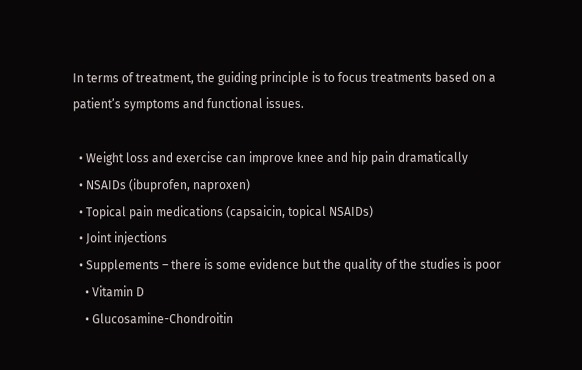In terms of treatment, the guiding principle is to focus treatments based on a patient’s symptoms and functional issues.

  • Weight loss and exercise can improve knee and hip pain dramatically
  • NSAIDs (ibuprofen, naproxen)
  • Topical pain medications (capsaicin, topical NSAIDs)
  • Joint injections
  • Supplements – there is some evidence but the quality of the studies is poor
    • Vitamin D
    • Glucosamine-Chondroitin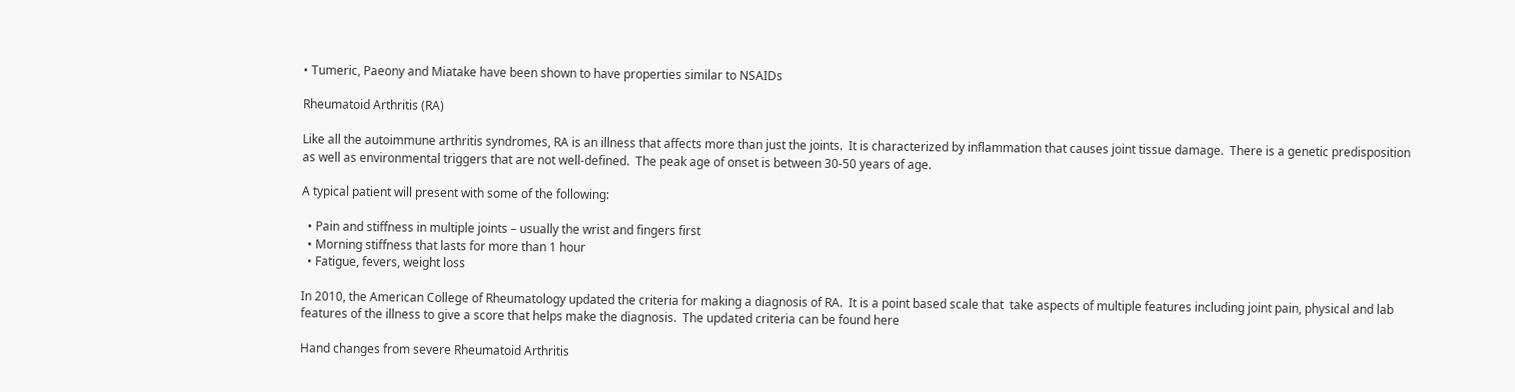• Tumeric, Paeony and Miatake have been shown to have properties similar to NSAIDs

Rheumatoid Arthritis (RA)

Like all the autoimmune arthritis syndromes, RA is an illness that affects more than just the joints.  It is characterized by inflammation that causes joint tissue damage.  There is a genetic predisposition as well as environmental triggers that are not well-defined.  The peak age of onset is between 30-50 years of age.

A typical patient will present with some of the following:

  • Pain and stiffness in multiple joints – usually the wrist and fingers first
  • Morning stiffness that lasts for more than 1 hour
  • Fatigue, fevers, weight loss

In 2010, the American College of Rheumatology updated the criteria for making a diagnosis of RA.  It is a point based scale that  take aspects of multiple features including joint pain, physical and lab features of the illness to give a score that helps make the diagnosis.  The updated criteria can be found here

Hand changes from severe Rheumatoid Arthritis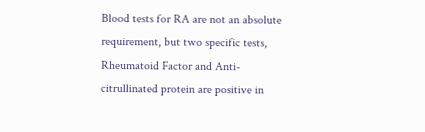Blood tests for RA are not an absolute requirement, but two specific tests, Rheumatoid Factor and Anti-citrullinated protein are positive in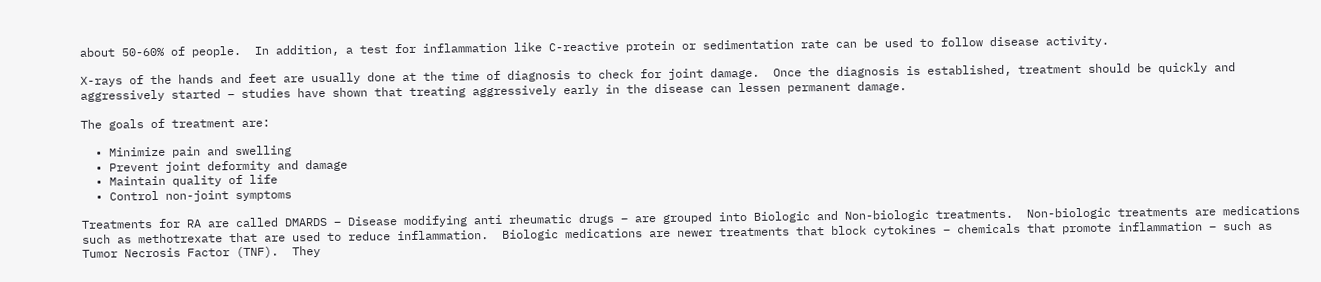about 50-60% of people.  In addition, a test for inflammation like C-reactive protein or sedimentation rate can be used to follow disease activity.

X-rays of the hands and feet are usually done at the time of diagnosis to check for joint damage.  Once the diagnosis is established, treatment should be quickly and aggressively started – studies have shown that treating aggressively early in the disease can lessen permanent damage.

The goals of treatment are:

  • Minimize pain and swelling
  • Prevent joint deformity and damage
  • Maintain quality of life
  • Control non-joint symptoms

Treatments for RA are called DMARDS – Disease modifying anti rheumatic drugs – are grouped into Biologic and Non-biologic treatments.  Non-biologic treatments are medications such as methotrexate that are used to reduce inflammation.  Biologic medications are newer treatments that block cytokines – chemicals that promote inflammation – such as Tumor Necrosis Factor (TNF).  They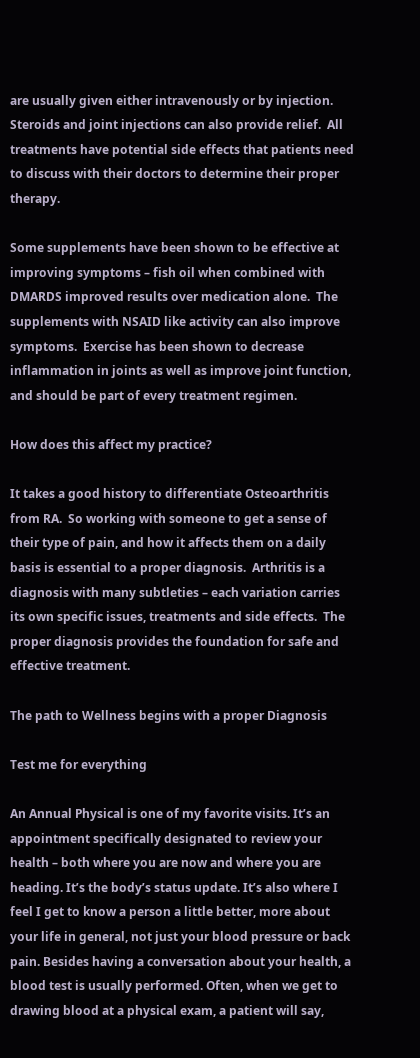are usually given either intravenously or by injection.  Steroids and joint injections can also provide relief.  All treatments have potential side effects that patients need to discuss with their doctors to determine their proper therapy.

Some supplements have been shown to be effective at improving symptoms – fish oil when combined with DMARDS improved results over medication alone.  The supplements with NSAID like activity can also improve symptoms.  Exercise has been shown to decrease inflammation in joints as well as improve joint function, and should be part of every treatment regimen.

How does this affect my practice?

It takes a good history to differentiate Osteoarthritis from RA.  So working with someone to get a sense of their type of pain, and how it affects them on a daily basis is essential to a proper diagnosis.  Arthritis is a diagnosis with many subtleties – each variation carries its own specific issues, treatments and side effects.  The proper diagnosis provides the foundation for safe and effective treatment.

The path to Wellness begins with a proper Diagnosis

Test me for everything

An Annual Physical is one of my favorite visits. It’s an appointment specifically designated to review your health – both where you are now and where you are heading. It’s the body’s status update. It’s also where I feel I get to know a person a little better, more about your life in general, not just your blood pressure or back pain. Besides having a conversation about your health, a blood test is usually performed. Often, when we get to drawing blood at a physical exam, a patient will say,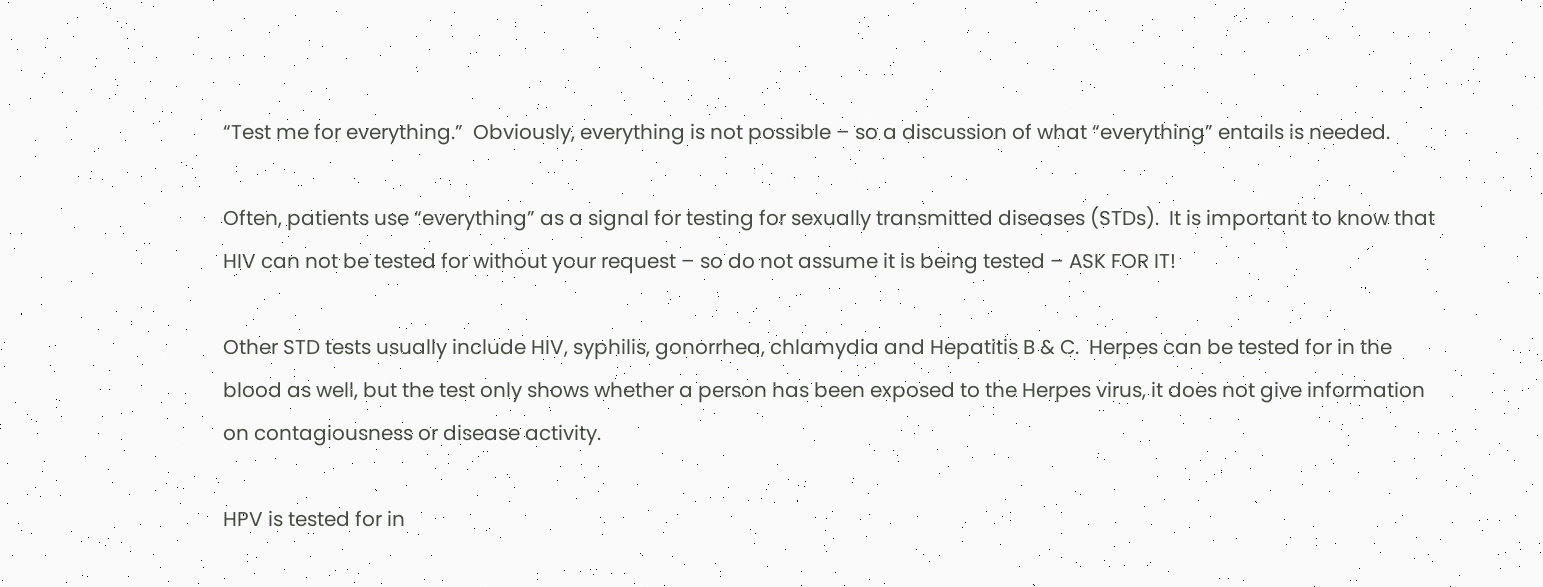“Test me for everything.”  Obviously, everything is not possible – so a discussion of what “everything” entails is needed.

Often, patients use “everything” as a signal for testing for sexually transmitted diseases (STDs).  It is important to know that HIV can not be tested for without your request – so do not assume it is being tested – ASK FOR IT!

Other STD tests usually include HIV, syphilis, gonorrhea, chlamydia and Hepatitis B & C.  Herpes can be tested for in the blood as well, but the test only shows whether a person has been exposed to the Herpes virus, it does not give information on contagiousness or disease activity.

HPV is tested for in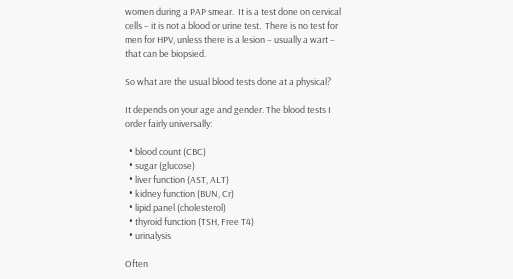women during a PAP smear.  It is a test done on cervical cells – it is not a blood or urine test.  There is no test for men for HPV, unless there is a lesion – usually a wart – that can be biopsied.

So what are the usual blood tests done at a physical?

It depends on your age and gender. The blood tests I order fairly universally:

  • blood count (CBC)
  • sugar (glucose)
  • liver function (AST, ALT)
  • kidney function (BUN, Cr)
  • lipid panel (cholesterol)
  • thyroid function (TSH, Free T4)
  • urinalysis

Often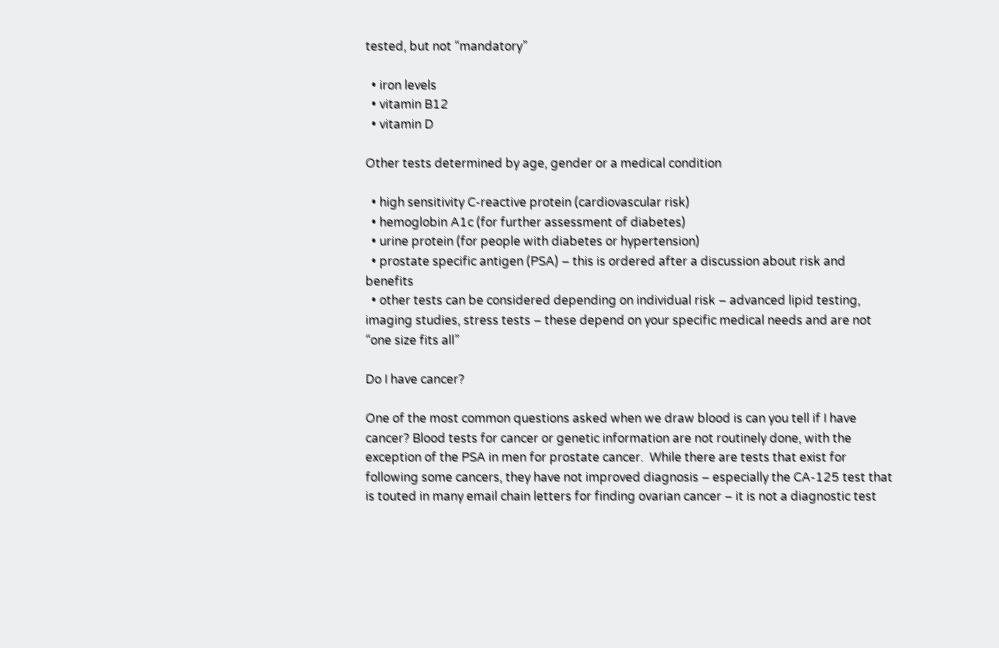tested, but not “mandatory”

  • iron levels
  • vitamin B12
  • vitamin D

Other tests determined by age, gender or a medical condition

  • high sensitivity C-reactive protein (cardiovascular risk)
  • hemoglobin A1c (for further assessment of diabetes)
  • urine protein (for people with diabetes or hypertension)
  • prostate specific antigen (PSA) – this is ordered after a discussion about risk and benefits
  • other tests can be considered depending on individual risk – advanced lipid testing, imaging studies, stress tests – these depend on your specific medical needs and are not “one size fits all”

Do I have cancer?

One of the most common questions asked when we draw blood is can you tell if I have cancer? Blood tests for cancer or genetic information are not routinely done, with the exception of the PSA in men for prostate cancer.  While there are tests that exist for following some cancers, they have not improved diagnosis – especially the CA-125 test that is touted in many email chain letters for finding ovarian cancer – it is not a diagnostic test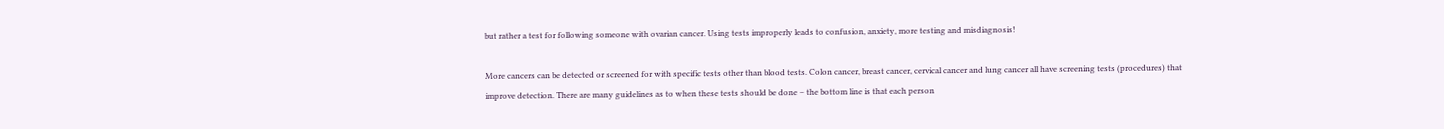but rather a test for following someone with ovarian cancer. Using tests improperly leads to confusion, anxiety, more testing and misdiagnosis!

More cancers can be detected or screened for with specific tests other than blood tests. Colon cancer, breast cancer, cervical cancer and lung cancer all have screening tests (procedures) that improve detection. There are many guidelines as to when these tests should be done – the bottom line is that each person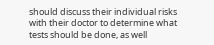should discuss their individual risks with their doctor to determine what tests should be done, as well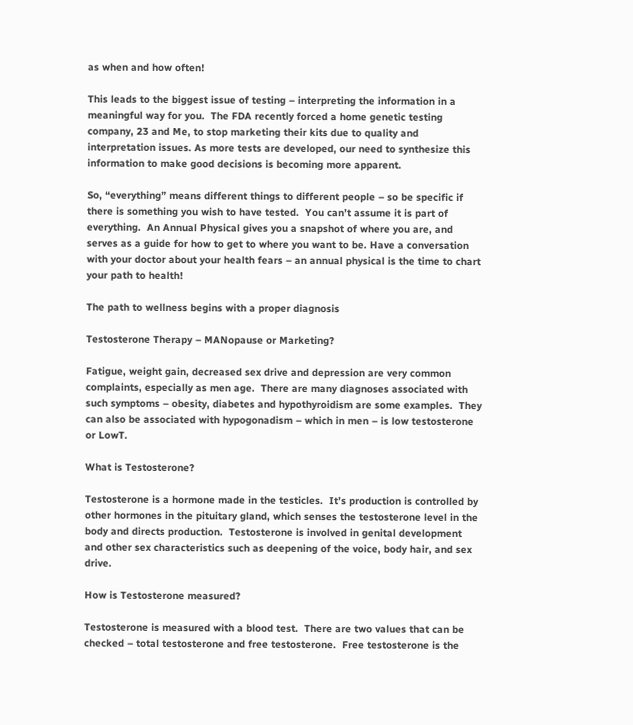as when and how often!

This leads to the biggest issue of testing – interpreting the information in a meaningful way for you.  The FDA recently forced a home genetic testing company, 23 and Me, to stop marketing their kits due to quality and interpretation issues. As more tests are developed, our need to synthesize this information to make good decisions is becoming more apparent.

So, “everything” means different things to different people – so be specific if there is something you wish to have tested.  You can’t assume it is part of everything.  An Annual Physical gives you a snapshot of where you are, and serves as a guide for how to get to where you want to be. Have a conversation with your doctor about your health fears – an annual physical is the time to chart your path to health!

The path to wellness begins with a proper diagnosis

Testosterone Therapy – MANopause or Marketing?

Fatigue, weight gain, decreased sex drive and depression are very common complaints, especially as men age.  There are many diagnoses associated with such symptoms – obesity, diabetes and hypothyroidism are some examples.  They can also be associated with hypogonadism – which in men – is low testosterone or LowT.

What is Testosterone?

Testosterone is a hormone made in the testicles.  It’s production is controlled by other hormones in the pituitary gland, which senses the testosterone level in the body and directs production.  Testosterone is involved in genital development and other sex characteristics such as deepening of the voice, body hair, and sex drive.

How is Testosterone measured?

Testosterone is measured with a blood test.  There are two values that can be checked – total testosterone and free testosterone.  Free testosterone is the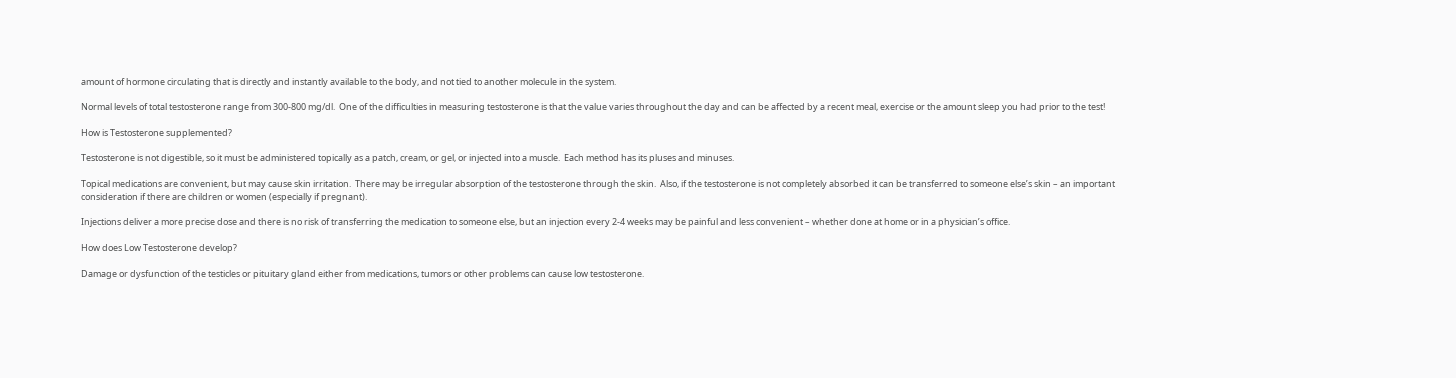amount of hormone circulating that is directly and instantly available to the body, and not tied to another molecule in the system.

Normal levels of total testosterone range from 300-800 mg/dl.  One of the difficulties in measuring testosterone is that the value varies throughout the day and can be affected by a recent meal, exercise or the amount sleep you had prior to the test!

How is Testosterone supplemented?

Testosterone is not digestible, so it must be administered topically as a patch, cream, or gel, or injected into a muscle.  Each method has its pluses and minuses.

Topical medications are convenient, but may cause skin irritation.  There may be irregular absorption of the testosterone through the skin.  Also, if the testosterone is not completely absorbed it can be transferred to someone else’s skin – an important consideration if there are children or women (especially if pregnant).

Injections deliver a more precise dose and there is no risk of transferring the medication to someone else, but an injection every 2-4 weeks may be painful and less convenient – whether done at home or in a physician’s office.

How does Low Testosterone develop?

Damage or dysfunction of the testicles or pituitary gland either from medications, tumors or other problems can cause low testosterone.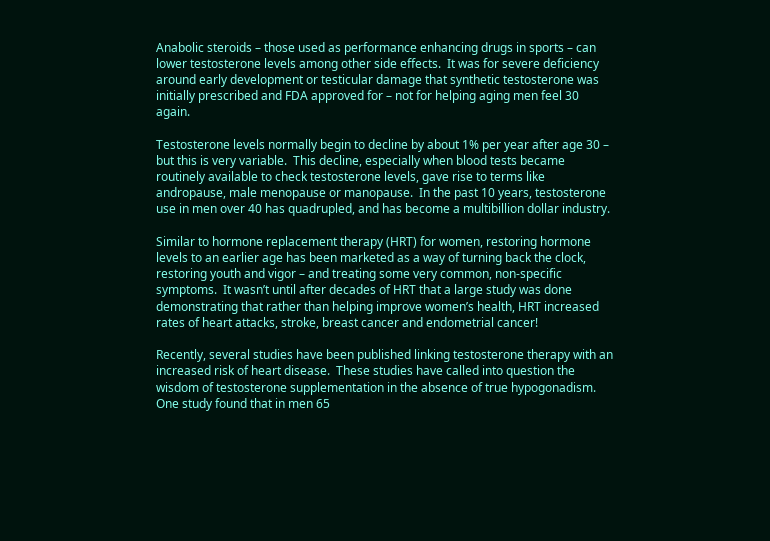Anabolic steroids – those used as performance enhancing drugs in sports – can lower testosterone levels among other side effects.  It was for severe deficiency around early development or testicular damage that synthetic testosterone was initially prescribed and FDA approved for – not for helping aging men feel 30 again.

Testosterone levels normally begin to decline by about 1% per year after age 30 – but this is very variable.  This decline, especially when blood tests became routinely available to check testosterone levels, gave rise to terms like andropause, male menopause or manopause.  In the past 10 years, testosterone use in men over 40 has quadrupled, and has become a multibillion dollar industry.

Similar to hormone replacement therapy (HRT) for women, restoring hormone levels to an earlier age has been marketed as a way of turning back the clock, restoring youth and vigor – and treating some very common, non-specific symptoms.  It wasn’t until after decades of HRT that a large study was done demonstrating that rather than helping improve women’s health, HRT increased rates of heart attacks, stroke, breast cancer and endometrial cancer!

Recently, several studies have been published linking testosterone therapy with an increased risk of heart disease.  These studies have called into question the wisdom of testosterone supplementation in the absence of true hypogonadism.  One study found that in men 65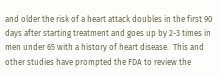and older the risk of a heart attack doubles in the first 90 days after starting treatment and goes up by 2-3 times in men under 65 with a history of heart disease.  This and other studies have prompted the FDA to review the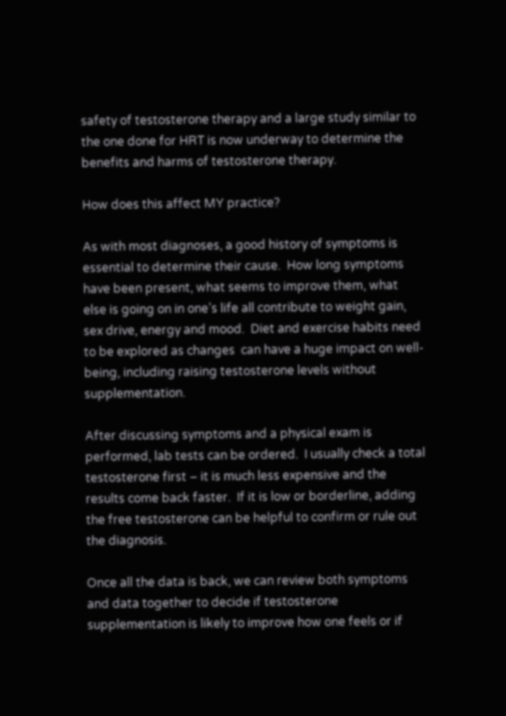safety of testosterone therapy and a large study similar to the one done for HRT is now underway to determine the benefits and harms of testosterone therapy.

How does this affect MY practice?

As with most diagnoses, a good history of symptoms is essential to determine their cause.  How long symptoms have been present, what seems to improve them, what else is going on in one’s life all contribute to weight gain, sex drive, energy and mood.  Diet and exercise habits need to be explored as changes  can have a huge impact on well-being, including raising testosterone levels without supplementation.

After discussing symptoms and a physical exam is performed, lab tests can be ordered.  I usually check a total testosterone first – it is much less expensive and the results come back faster.  If it is low or borderline, adding the free testosterone can be helpful to confirm or rule out the diagnosis.

Once all the data is back, we can review both symptoms and data together to decide if testosterone supplementation is likely to improve how one feels or if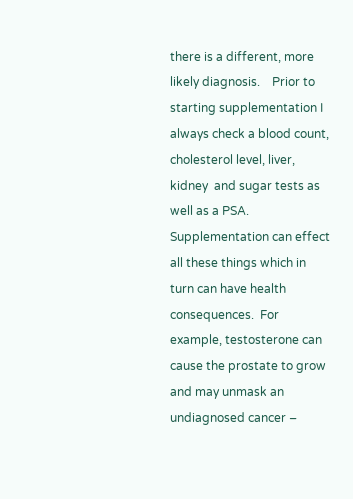there is a different, more likely diagnosis.    Prior to starting supplementation I always check a blood count, cholesterol level, liver, kidney  and sugar tests as well as a PSA.  Supplementation can effect all these things which in turn can have health consequences.  For example, testosterone can cause the prostate to grow and may unmask an undiagnosed cancer –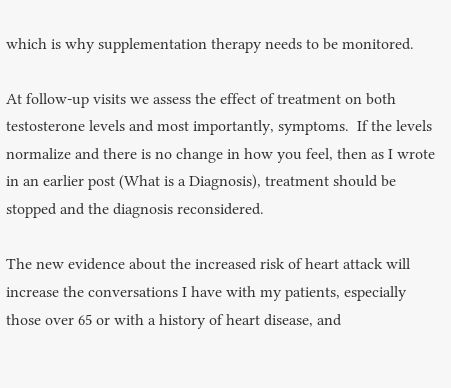which is why supplementation therapy needs to be monitored.

At follow-up visits we assess the effect of treatment on both testosterone levels and most importantly, symptoms.  If the levels normalize and there is no change in how you feel, then as I wrote in an earlier post (What is a Diagnosis), treatment should be stopped and the diagnosis reconsidered.

The new evidence about the increased risk of heart attack will increase the conversations I have with my patients, especially those over 65 or with a history of heart disease, and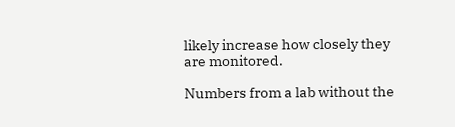likely increase how closely they are monitored.

Numbers from a lab without the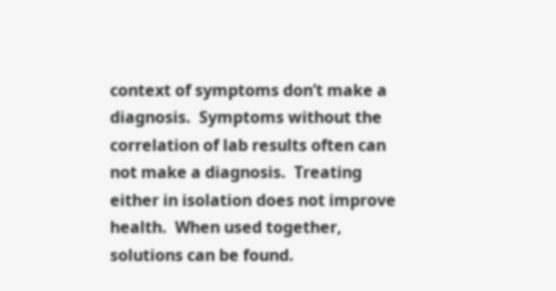context of symptoms don’t make a diagnosis.  Symptoms without the correlation of lab results often can not make a diagnosis.  Treating either in isolation does not improve health.  When used together, solutions can be found.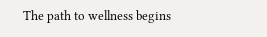The path to wellness begins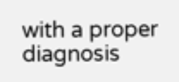with a proper diagnosis